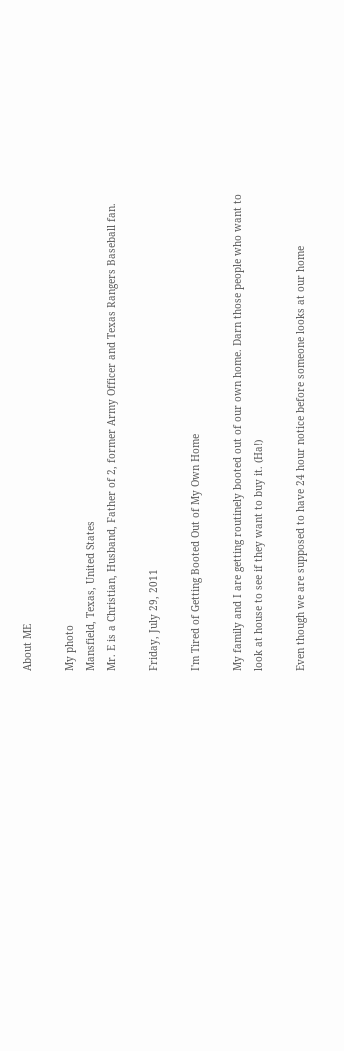About ME

My photo
Mansfield, Texas, United States
Mr. E is a Christian, Husband, Father of 2, former Army Officer and Texas Rangers Baseball fan.

Friday, July 29, 2011

I'm Tired of Getting Booted Out of My Own Home

My family and I are getting routinely booted out of our own home. Darn those people who want to look at house to see if they want to buy it. (Ha!)

Even though we are supposed to have 24 hour notice before someone looks at our home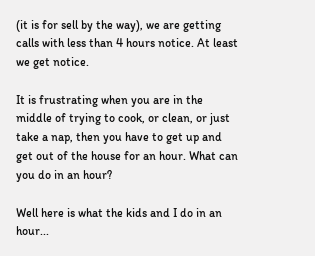(it is for sell by the way), we are getting calls with less than 4 hours notice. At least we get notice.

It is frustrating when you are in the middle of trying to cook, or clean, or just take a nap, then you have to get up and get out of the house for an hour. What can you do in an hour?

Well here is what the kids and I do in an hour...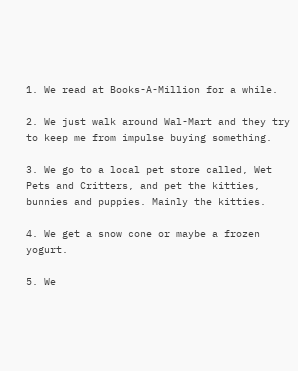1. We read at Books-A-Million for a while.

2. We just walk around Wal-Mart and they try to keep me from impulse buying something.

3. We go to a local pet store called, Wet Pets and Critters, and pet the kitties, bunnies and puppies. Mainly the kitties.

4. We get a snow cone or maybe a frozen yogurt.

5. We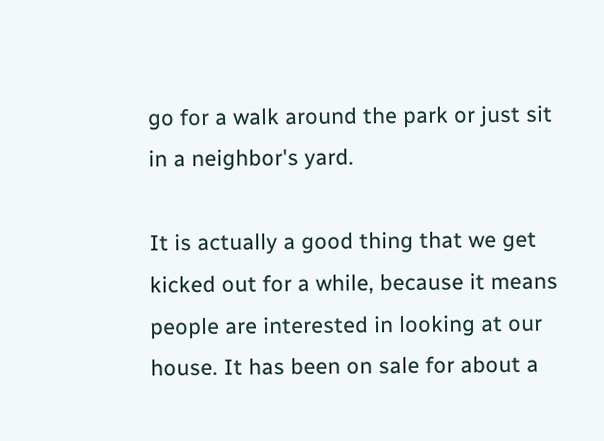go for a walk around the park or just sit in a neighbor's yard.

It is actually a good thing that we get kicked out for a while, because it means people are interested in looking at our house. It has been on sale for about a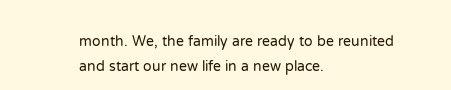month. We, the family are ready to be reunited and start our new life in a new place.